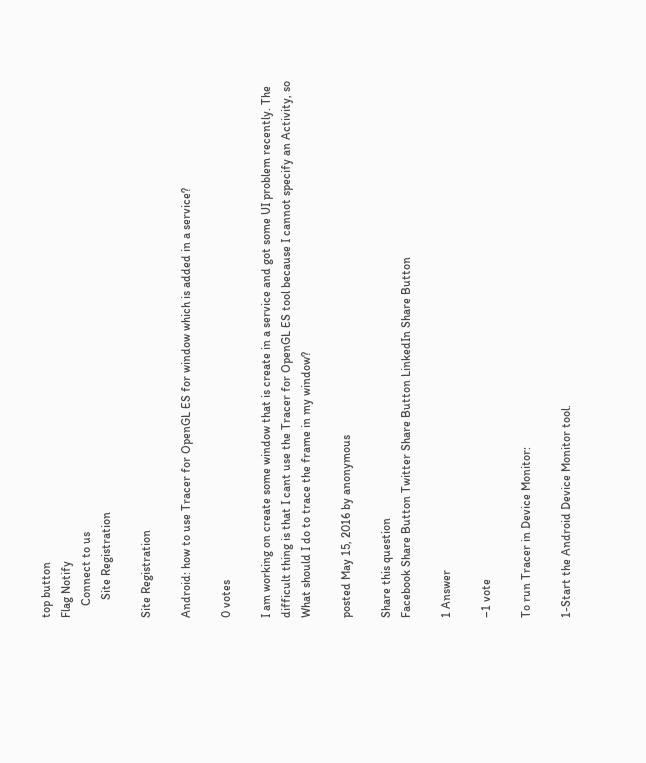top button
Flag Notify
    Connect to us
      Site Registration

Site Registration

Android: how to use Tracer for OpenGL ES for window which is added in a service?

0 votes

I am working on create some window that is create in a service and got some UI problem recently. The difficult thing is that I cant use the Tracer for OpenGL ES tool because I cannot specify an Activity, so What should I do to trace the frame in my window?

posted May 15, 2016 by anonymous

Share this question
Facebook Share Button Twitter Share Button LinkedIn Share Button

1 Answer

–1 vote

To run Tracer in Device Monitor:

1-Start the Android Device Monitor tool.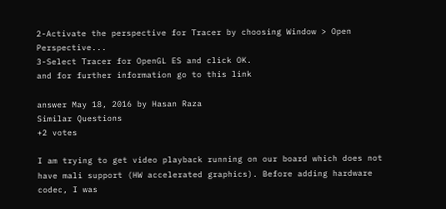2-Activate the perspective for Tracer by choosing Window > Open Perspective...
3-Select Tracer for OpenGL ES and click OK.
and for further information go to this link

answer May 18, 2016 by Hasan Raza
Similar Questions
+2 votes

I am trying to get video playback running on our board which does not have mali support (HW accelerated graphics). Before adding hardware codec, I was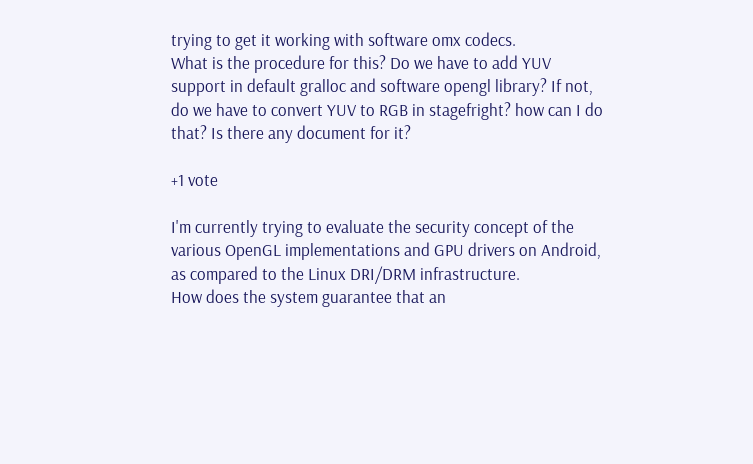trying to get it working with software omx codecs.
What is the procedure for this? Do we have to add YUV support in default gralloc and software opengl library? If not, do we have to convert YUV to RGB in stagefright? how can I do that? Is there any document for it?

+1 vote

I'm currently trying to evaluate the security concept of the various OpenGL implementations and GPU drivers on Android, as compared to the Linux DRI/DRM infrastructure.
How does the system guarantee that an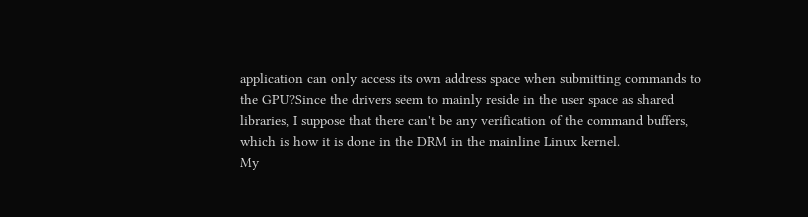application can only access its own address space when submitting commands to the GPU?Since the drivers seem to mainly reside in the user space as shared libraries, I suppose that there can't be any verification of the command buffers, which is how it is done in the DRM in the mainline Linux kernel.
My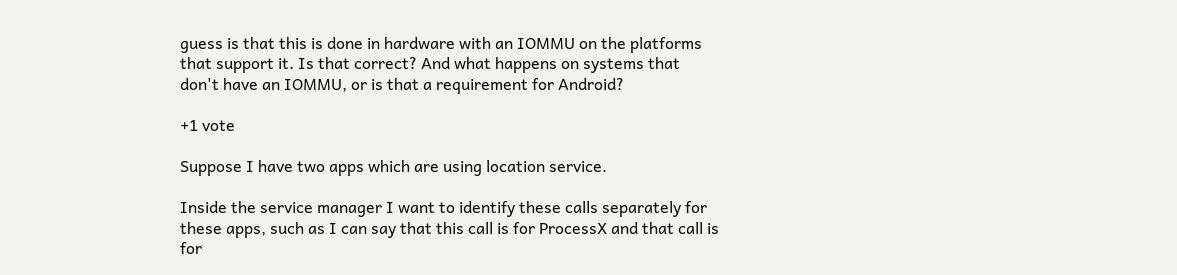guess is that this is done in hardware with an IOMMU on the platforms that support it. Is that correct? And what happens on systems that don't have an IOMMU, or is that a requirement for Android?

+1 vote

Suppose I have two apps which are using location service.

Inside the service manager I want to identify these calls separately for these apps, such as I can say that this call is for ProcessX and that call is for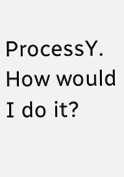ProcessY. How would I do it?